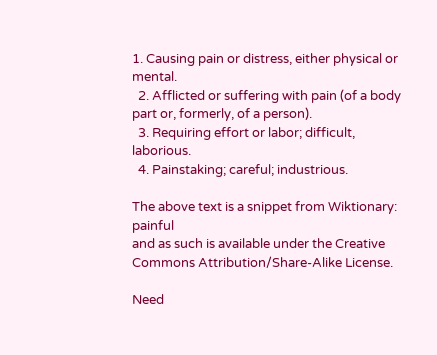1. Causing pain or distress, either physical or mental.
  2. Afflicted or suffering with pain (of a body part or, formerly, of a person).
  3. Requiring effort or labor; difficult, laborious.
  4. Painstaking; careful; industrious.

The above text is a snippet from Wiktionary: painful
and as such is available under the Creative Commons Attribution/Share-Alike License.

Need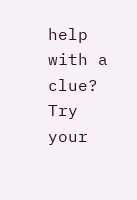help with a clue?
Try your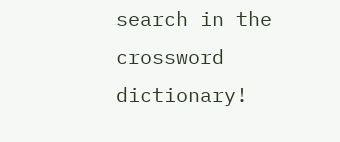search in the crossword dictionary!